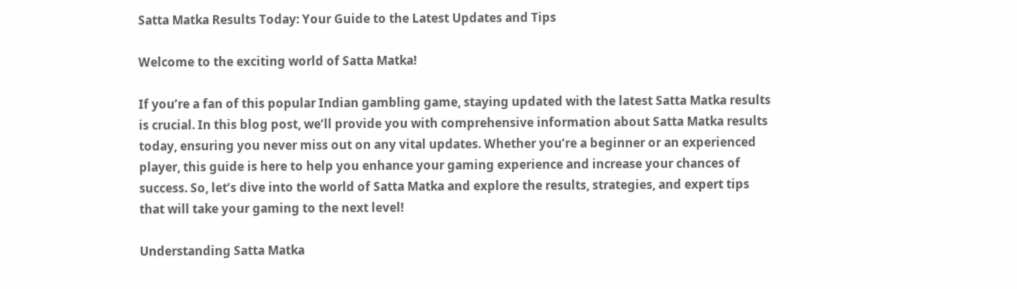Satta Matka Results Today: Your Guide to the Latest Updates and Tips

Welcome to the exciting world of Satta Matka!

If you’re a fan of this popular Indian gambling game, staying updated with the latest Satta Matka results is crucial. In this blog post, we’ll provide you with comprehensive information about Satta Matka results today, ensuring you never miss out on any vital updates. Whether you’re a beginner or an experienced player, this guide is here to help you enhance your gaming experience and increase your chances of success. So, let’s dive into the world of Satta Matka and explore the results, strategies, and expert tips that will take your gaming to the next level!

Understanding Satta Matka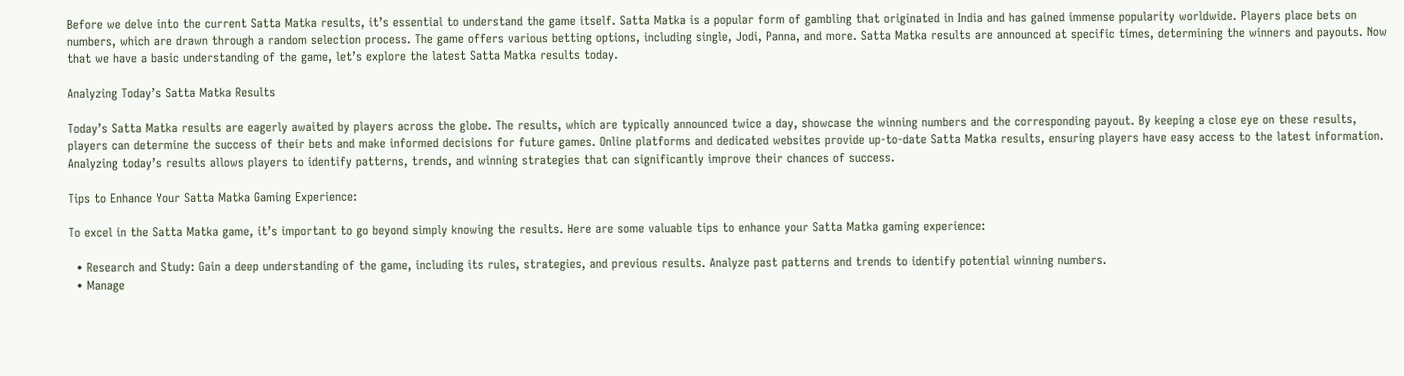Before we delve into the current Satta Matka results, it’s essential to understand the game itself. Satta Matka is a popular form of gambling that originated in India and has gained immense popularity worldwide. Players place bets on numbers, which are drawn through a random selection process. The game offers various betting options, including single, Jodi, Panna, and more. Satta Matka results are announced at specific times, determining the winners and payouts. Now that we have a basic understanding of the game, let’s explore the latest Satta Matka results today.

Analyzing Today’s Satta Matka Results

Today’s Satta Matka results are eagerly awaited by players across the globe. The results, which are typically announced twice a day, showcase the winning numbers and the corresponding payout. By keeping a close eye on these results, players can determine the success of their bets and make informed decisions for future games. Online platforms and dedicated websites provide up-to-date Satta Matka results, ensuring players have easy access to the latest information. Analyzing today’s results allows players to identify patterns, trends, and winning strategies that can significantly improve their chances of success.

Tips to Enhance Your Satta Matka Gaming Experience:

To excel in the Satta Matka game, it’s important to go beyond simply knowing the results. Here are some valuable tips to enhance your Satta Matka gaming experience:

  • Research and Study: Gain a deep understanding of the game, including its rules, strategies, and previous results. Analyze past patterns and trends to identify potential winning numbers.
  • Manage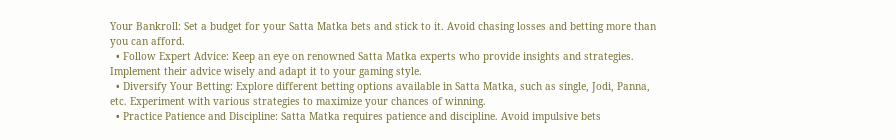Your Bankroll: Set a budget for your Satta Matka bets and stick to it. Avoid chasing losses and betting more than you can afford.
  • Follow Expert Advice: Keep an eye on renowned Satta Matka experts who provide insights and strategies. Implement their advice wisely and adapt it to your gaming style.
  • Diversify Your Betting: Explore different betting options available in Satta Matka, such as single, Jodi, Panna, etc. Experiment with various strategies to maximize your chances of winning.
  • Practice Patience and Discipline: Satta Matka requires patience and discipline. Avoid impulsive bets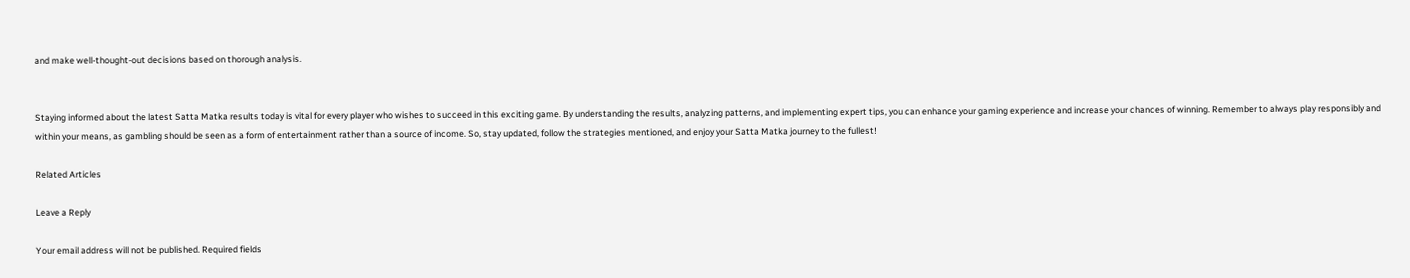and make well-thought-out decisions based on thorough analysis.


Staying informed about the latest Satta Matka results today is vital for every player who wishes to succeed in this exciting game. By understanding the results, analyzing patterns, and implementing expert tips, you can enhance your gaming experience and increase your chances of winning. Remember to always play responsibly and within your means, as gambling should be seen as a form of entertainment rather than a source of income. So, stay updated, follow the strategies mentioned, and enjoy your Satta Matka journey to the fullest!

Related Articles

Leave a Reply

Your email address will not be published. Required fields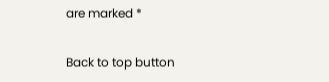are marked *

Back to top button